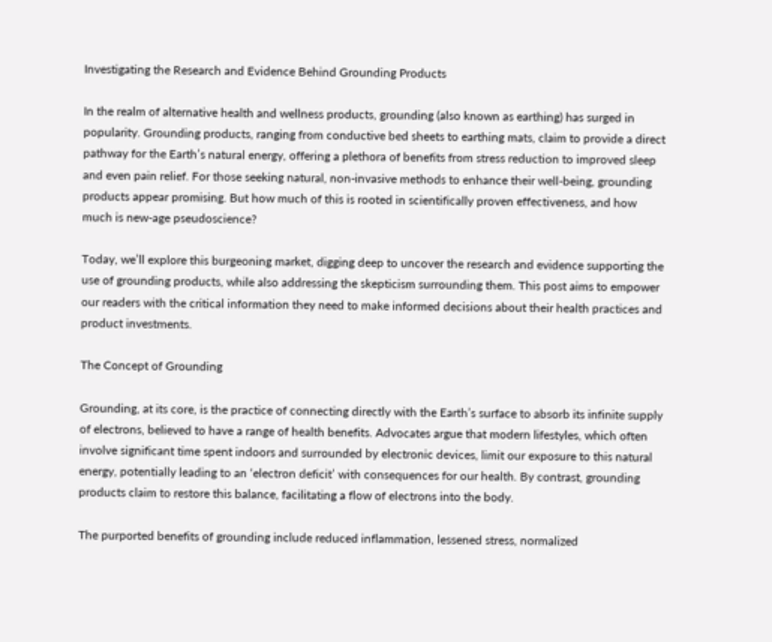Investigating the Research and Evidence Behind Grounding Products

In the realm of alternative health and wellness products, grounding (also known as earthing) has surged in popularity. Grounding products, ranging from conductive bed sheets to earthing mats, claim to provide a direct pathway for the Earth’s natural energy, offering a plethora of benefits from stress reduction to improved sleep and even pain relief. For those seeking natural, non-invasive methods to enhance their well-being, grounding products appear promising. But how much of this is rooted in scientifically proven effectiveness, and how much is new-age pseudoscience?

Today, we’ll explore this burgeoning market, digging deep to uncover the research and evidence supporting the use of grounding products, while also addressing the skepticism surrounding them. This post aims to empower our readers with the critical information they need to make informed decisions about their health practices and product investments.

The Concept of Grounding

Grounding, at its core, is the practice of connecting directly with the Earth’s surface to absorb its infinite supply of electrons, believed to have a range of health benefits. Advocates argue that modern lifestyles, which often involve significant time spent indoors and surrounded by electronic devices, limit our exposure to this natural energy, potentially leading to an ‘electron deficit’ with consequences for our health. By contrast, grounding products claim to restore this balance, facilitating a flow of electrons into the body.

The purported benefits of grounding include reduced inflammation, lessened stress, normalized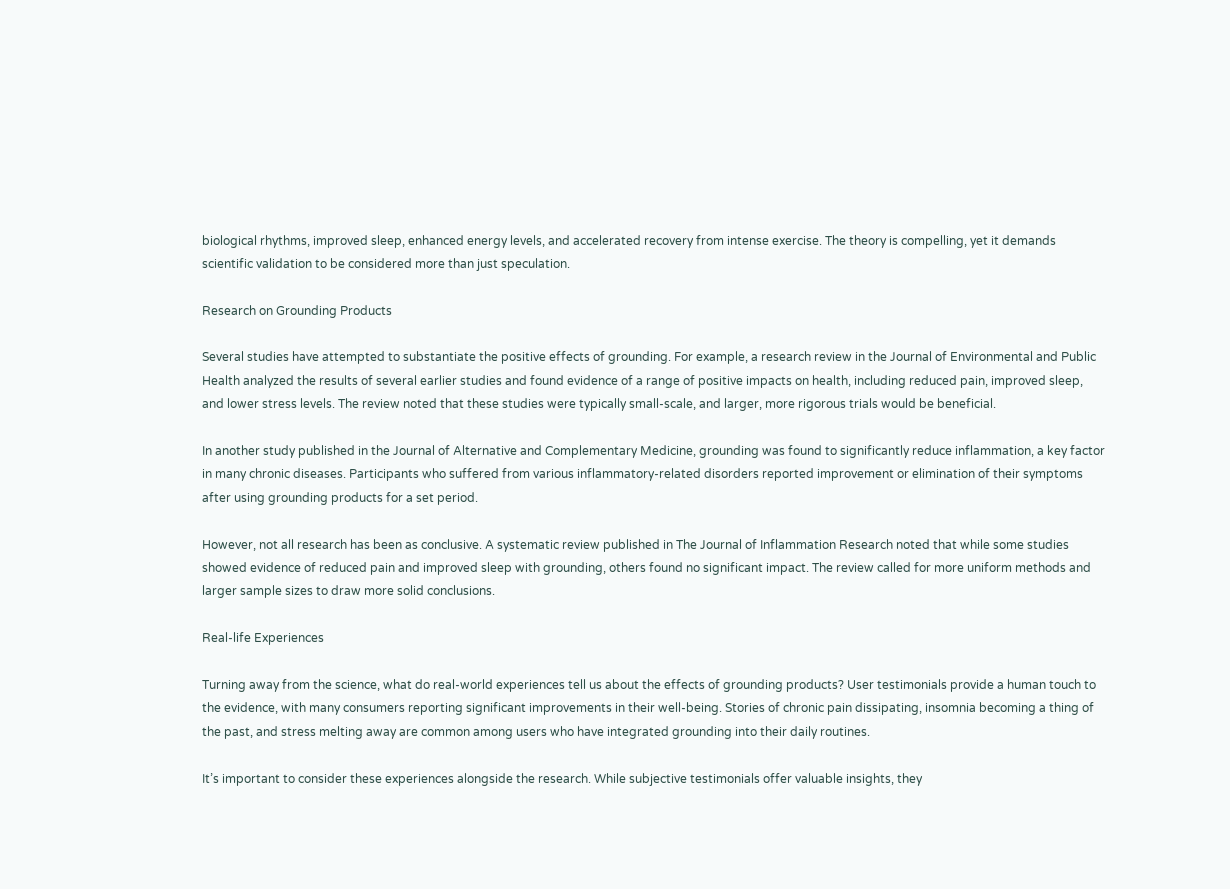biological rhythms, improved sleep, enhanced energy levels, and accelerated recovery from intense exercise. The theory is compelling, yet it demands scientific validation to be considered more than just speculation.

Research on Grounding Products

Several studies have attempted to substantiate the positive effects of grounding. For example, a research review in the Journal of Environmental and Public Health analyzed the results of several earlier studies and found evidence of a range of positive impacts on health, including reduced pain, improved sleep, and lower stress levels. The review noted that these studies were typically small-scale, and larger, more rigorous trials would be beneficial.

In another study published in the Journal of Alternative and Complementary Medicine, grounding was found to significantly reduce inflammation, a key factor in many chronic diseases. Participants who suffered from various inflammatory-related disorders reported improvement or elimination of their symptoms after using grounding products for a set period.

However, not all research has been as conclusive. A systematic review published in The Journal of Inflammation Research noted that while some studies showed evidence of reduced pain and improved sleep with grounding, others found no significant impact. The review called for more uniform methods and larger sample sizes to draw more solid conclusions.

Real-life Experiences

Turning away from the science, what do real-world experiences tell us about the effects of grounding products? User testimonials provide a human touch to the evidence, with many consumers reporting significant improvements in their well-being. Stories of chronic pain dissipating, insomnia becoming a thing of the past, and stress melting away are common among users who have integrated grounding into their daily routines.

It’s important to consider these experiences alongside the research. While subjective testimonials offer valuable insights, they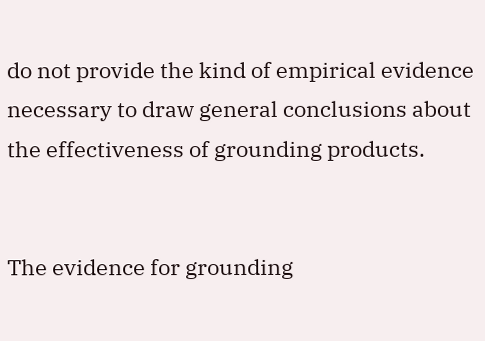do not provide the kind of empirical evidence necessary to draw general conclusions about the effectiveness of grounding products.


The evidence for grounding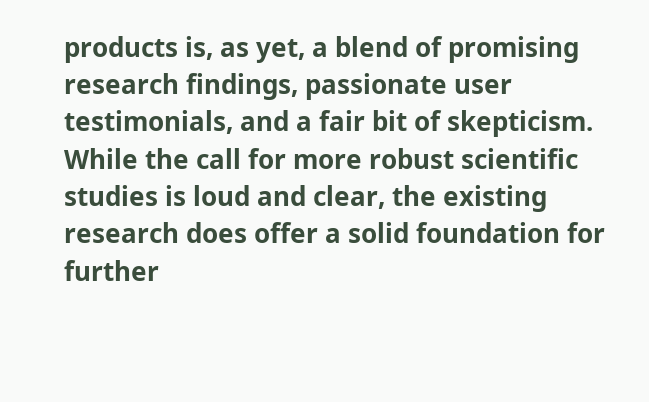products is, as yet, a blend of promising research findings, passionate user testimonials, and a fair bit of skepticism. While the call for more robust scientific studies is loud and clear, the existing research does offer a solid foundation for further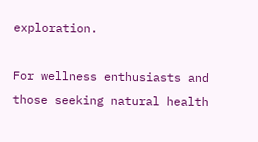exploration.

For wellness enthusiasts and those seeking natural health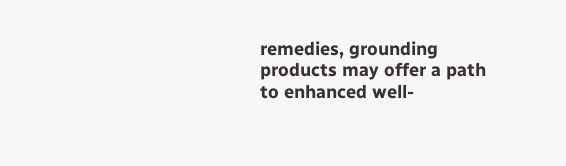remedies, grounding products may offer a path to enhanced well-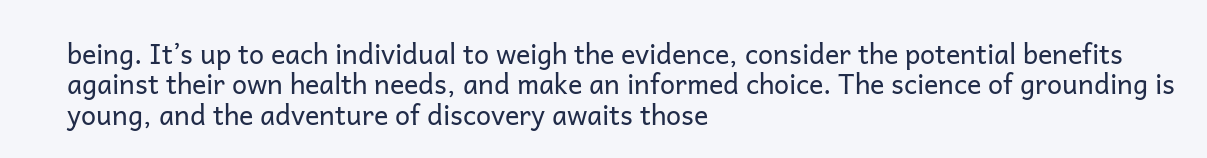being. It’s up to each individual to weigh the evidence, consider the potential benefits against their own health needs, and make an informed choice. The science of grounding is young, and the adventure of discovery awaits those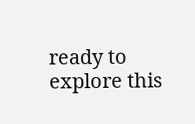ready to explore this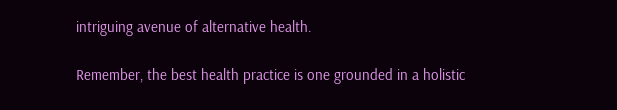intriguing avenue of alternative health.

Remember, the best health practice is one grounded in a holistic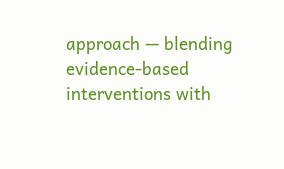approach — blending evidence-based interventions with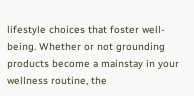lifestyle choices that foster well-being. Whether or not grounding products become a mainstay in your wellness routine, the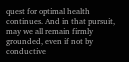quest for optimal health continues. And in that pursuit, may we all remain firmly grounded, even if not by conductive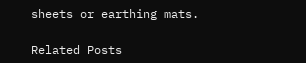sheets or earthing mats.

Related Posts